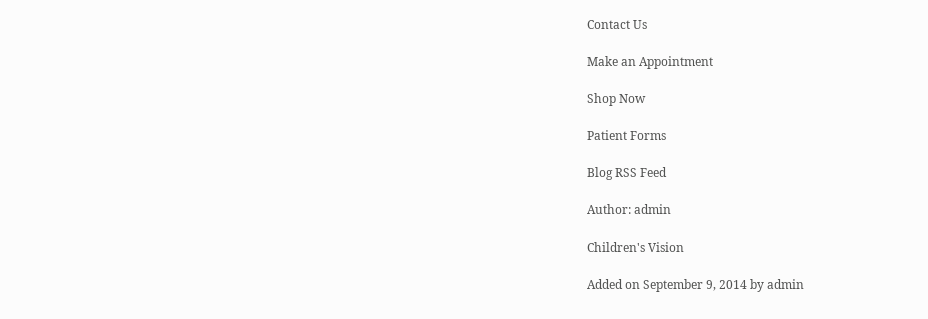Contact Us

Make an Appointment

Shop Now

Patient Forms

Blog RSS Feed

Author: admin

Children's Vision

Added on September 9, 2014 by admin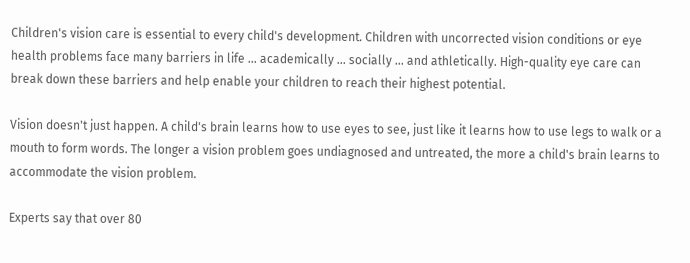Children's vision care is essential to every child's development. Children with uncorrected vision conditions or eye health problems face many barriers in life ... academically ... socially ... and athletically. High-quality eye care can break down these barriers and help enable your children to reach their highest potential.

Vision doesn't just happen. A child's brain learns how to use eyes to see, just like it learns how to use legs to walk or a mouth to form words. The longer a vision problem goes undiagnosed and untreated, the more a child's brain learns to accommodate the vision problem.

Experts say that over 80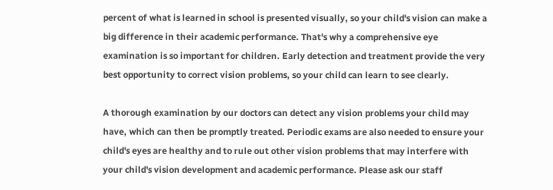percent of what is learned in school is presented visually, so your child's vision can make a big difference in their academic performance. That's why a comprehensive eye examination is so important for children. Early detection and treatment provide the very best opportunity to correct vision problems, so your child can learn to see clearly.

A thorough examination by our doctors can detect any vision problems your child may have, which can then be promptly treated. Periodic exams are also needed to ensure your child's eyes are healthy and to rule out other vision problems that may interfere with your child's vision development and academic performance. Please ask our staff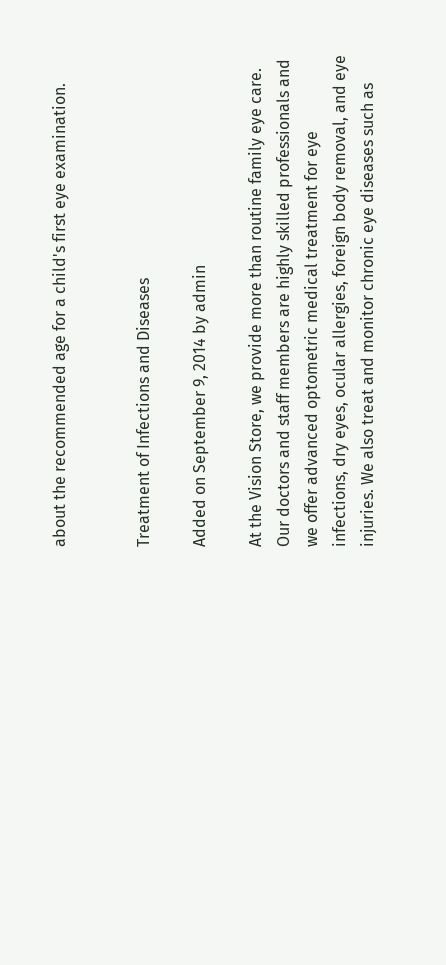about the recommended age for a child's first eye examination.


Treatment of Infections and Diseases

Added on September 9, 2014 by admin

At the Vision Store, we provide more than routine family eye care. Our doctors and staff members are highly skilled professionals and we offer advanced optometric medical treatment for eye infections, dry eyes, ocular allergies, foreign body removal, and eye injuries. We also treat and monitor chronic eye diseases such as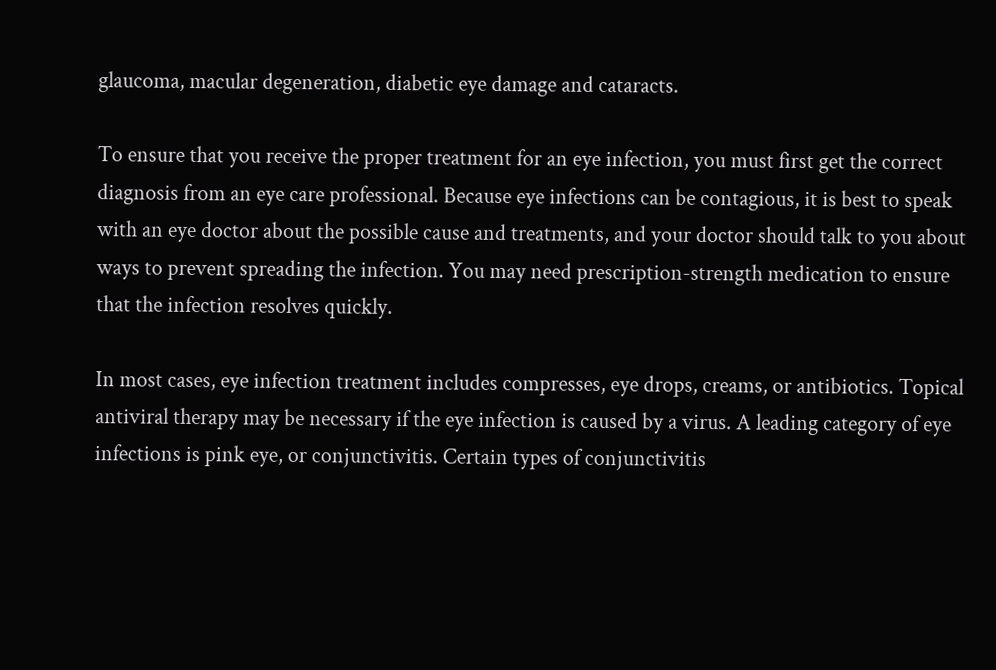glaucoma, macular degeneration, diabetic eye damage and cataracts.

To ensure that you receive the proper treatment for an eye infection, you must first get the correct diagnosis from an eye care professional. Because eye infections can be contagious, it is best to speak with an eye doctor about the possible cause and treatments, and your doctor should talk to you about ways to prevent spreading the infection. You may need prescription-strength medication to ensure that the infection resolves quickly.

In most cases, eye infection treatment includes compresses, eye drops, creams, or antibiotics. Topical antiviral therapy may be necessary if the eye infection is caused by a virus. A leading category of eye infections is pink eye, or conjunctivitis. Certain types of conjunctivitis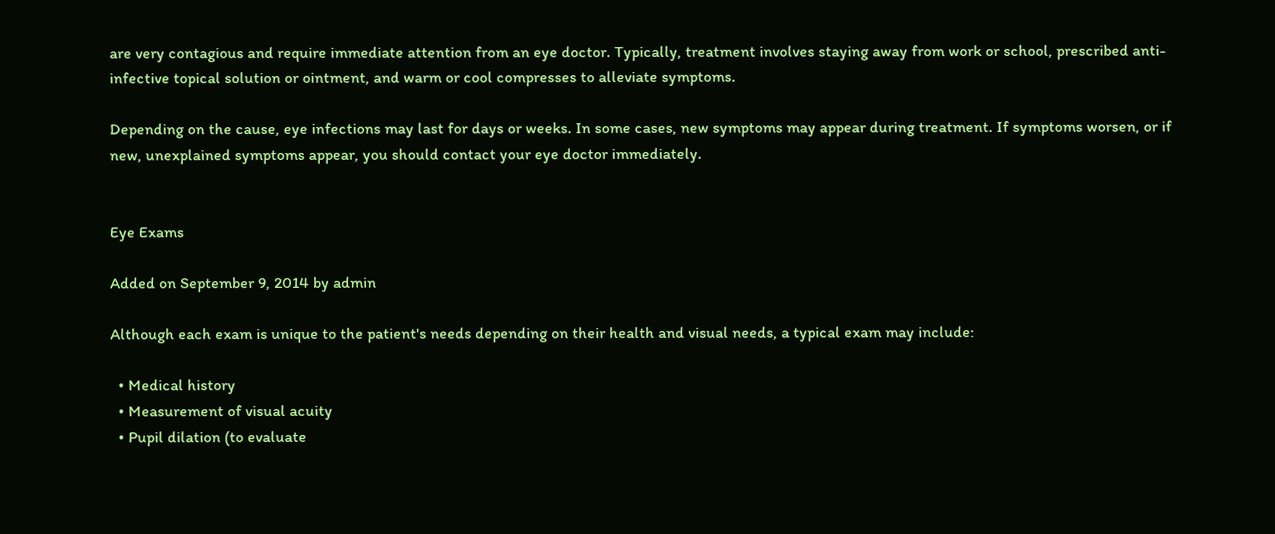are very contagious and require immediate attention from an eye doctor. Typically, treatment involves staying away from work or school, prescribed anti-infective topical solution or ointment, and warm or cool compresses to alleviate symptoms.

Depending on the cause, eye infections may last for days or weeks. In some cases, new symptoms may appear during treatment. If symptoms worsen, or if new, unexplained symptoms appear, you should contact your eye doctor immediately.


Eye Exams

Added on September 9, 2014 by admin

Although each exam is unique to the patient's needs depending on their health and visual needs, a typical exam may include:

  • Medical history
  • Measurement of visual acuity
  • Pupil dilation (to evaluate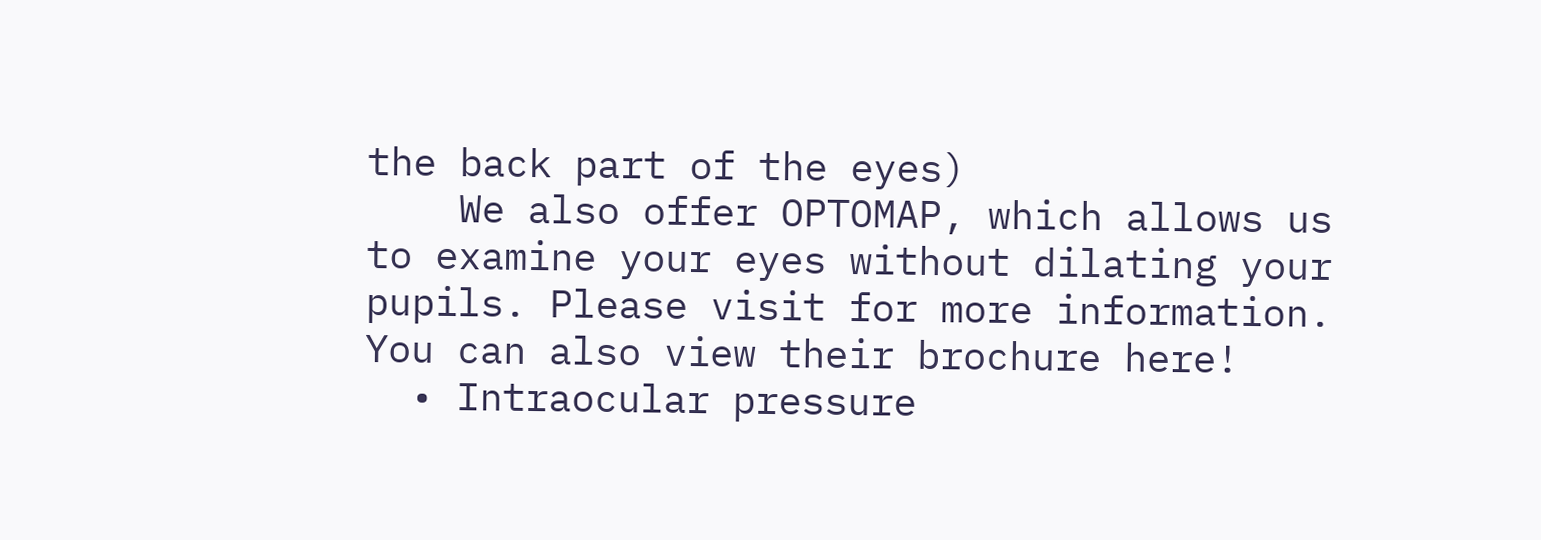the back part of the eyes)
    We also offer OPTOMAP, which allows us to examine your eyes without dilating your pupils. Please visit for more information. You can also view their brochure here!
  • Intraocular pressure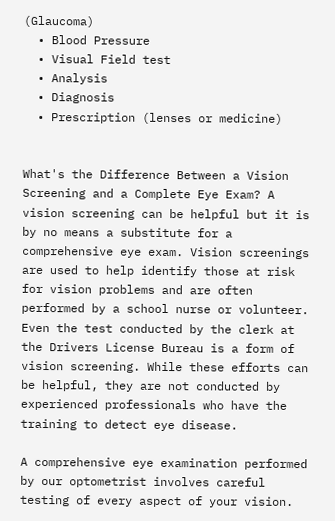(Glaucoma)
  • Blood Pressure
  • Visual Field test
  • Analysis
  • Diagnosis
  • Prescription (lenses or medicine)


What's the Difference Between a Vision Screening and a Complete Eye Exam? A vision screening can be helpful but it is by no means a substitute for a comprehensive eye exam. Vision screenings are used to help identify those at risk for vision problems and are often performed by a school nurse or volunteer. Even the test conducted by the clerk at the Drivers License Bureau is a form of vision screening. While these efforts can be helpful, they are not conducted by experienced professionals who have the training to detect eye disease.

A comprehensive eye examination performed by our optometrist involves careful testing of every aspect of your vision.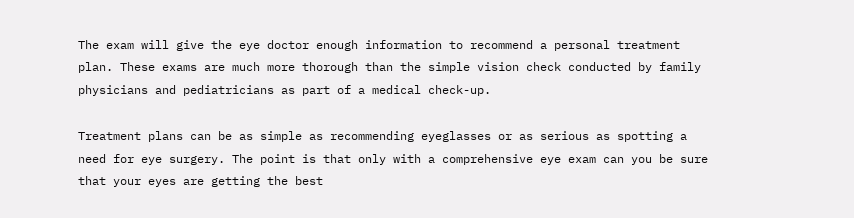The exam will give the eye doctor enough information to recommend a personal treatment plan. These exams are much more thorough than the simple vision check conducted by family physicians and pediatricians as part of a medical check-up.

Treatment plans can be as simple as recommending eyeglasses or as serious as spotting a need for eye surgery. The point is that only with a comprehensive eye exam can you be sure that your eyes are getting the best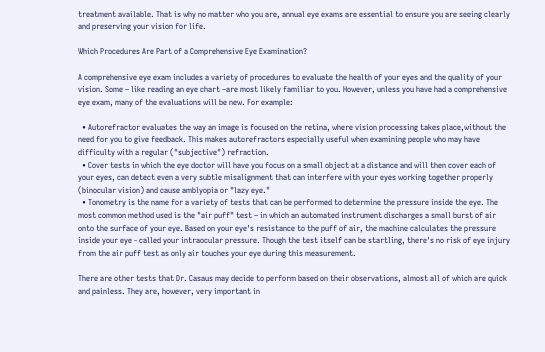treatment available. That is why no matter who you are, annual eye exams are essential to ensure you are seeing clearly and preserving your vision for life.

Which Procedures Are Part of a Comprehensive Eye Examination?

A comprehensive eye exam includes a variety of procedures to evaluate the health of your eyes and the quality of your vision. Some – like reading an eye chart –are most likely familiar to you. However, unless you have had a comprehensive eye exam, many of the evaluations will be new. For example:

  • Autorefractor evaluates the way an image is focused on the retina, where vision processing takes place,without the need for you to give feedback. This makes autorefractors especially useful when examining people who may have difficulty with a regular ("subjective") refraction.
  • Cover tests in which the eye doctor will have you focus on a small object at a distance and will then cover each of your eyes, can detect even a very subtle misalignment that can interfere with your eyes working together properly (binocular vision) and cause amblyopia or "lazy eye."
  • Tonometry is the name for a variety of tests that can be performed to determine the pressure inside the eye. The most common method used is the "air puff" test – in which an automated instrument discharges a small burst of air onto the surface of your eye. Based on your eye's resistance to the puff of air, the machine calculates the pressure inside your eye - called your intraocular pressure. Though the test itself can be startling, there's no risk of eye injury from the air puff test as only air touches your eye during this measurement.

There are other tests that Dr. Casaus may decide to perform based on their observations, almost all of which are quick and painless. They are, however, very important in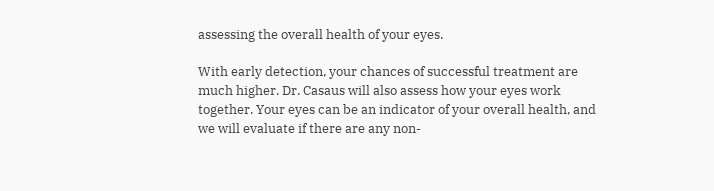assessing the overall health of your eyes.

With early detection, your chances of successful treatment are much higher. Dr. Casaus will also assess how your eyes work together. Your eyes can be an indicator of your overall health, and we will evaluate if there are any non-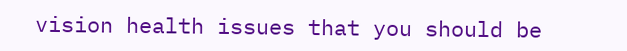vision health issues that you should be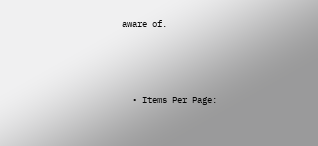aware of.



  • Items Per Page: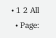• 1 2 All
  • Page: